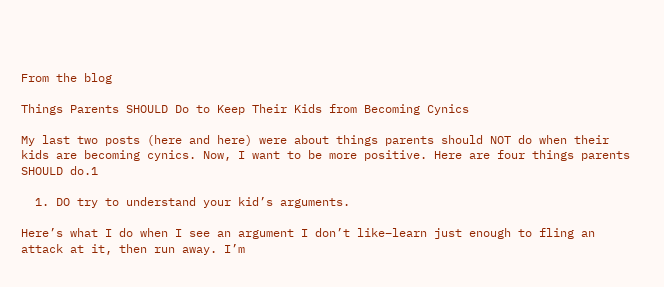From the blog

Things Parents SHOULD Do to Keep Their Kids from Becoming Cynics

My last two posts (here and here) were about things parents should NOT do when their kids are becoming cynics. Now, I want to be more positive. Here are four things parents SHOULD do.1

  1. DO try to understand your kid’s arguments.

Here’s what I do when I see an argument I don’t like–learn just enough to fling an attack at it, then run away. I’m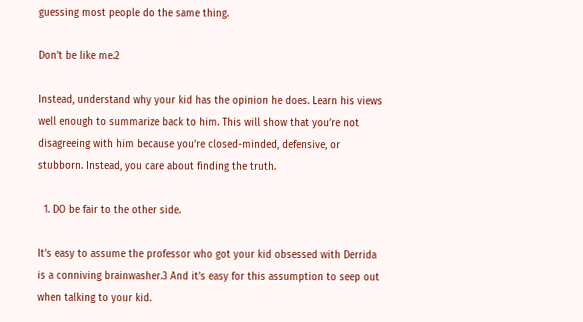guessing most people do the same thing.

Don’t be like me.2

Instead, understand why your kid has the opinion he does. Learn his views well enough to summarize back to him. This will show that you’re not disagreeing with him because you’re closed-minded, defensive, or stubborn. Instead, you care about finding the truth.

  1. DO be fair to the other side.

It’s easy to assume the professor who got your kid obsessed with Derrida is a conniving brainwasher.3 And it’s easy for this assumption to seep out when talking to your kid.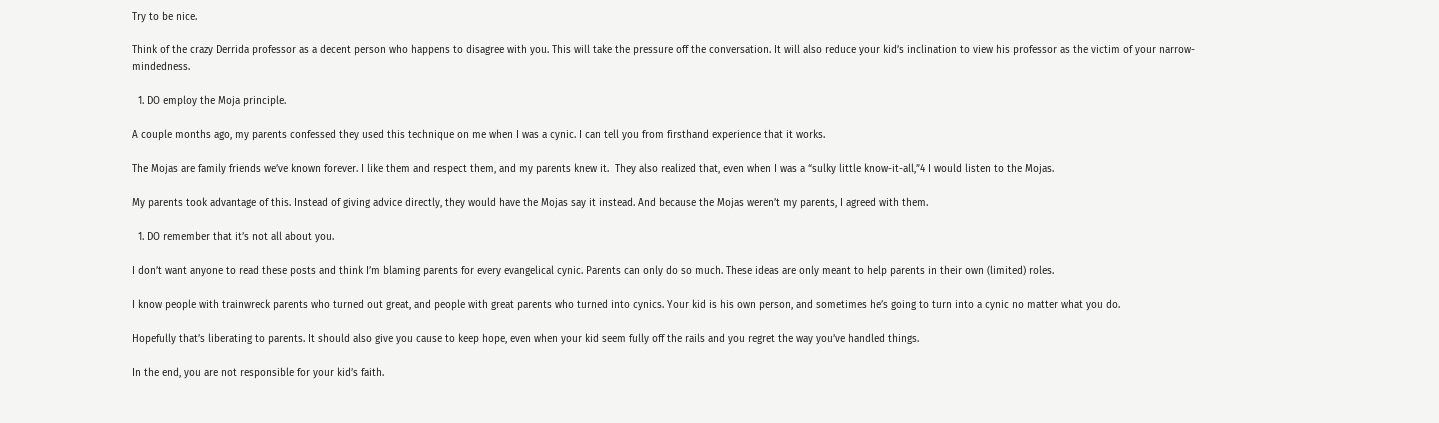Try to be nice.

Think of the crazy Derrida professor as a decent person who happens to disagree with you. This will take the pressure off the conversation. It will also reduce your kid’s inclination to view his professor as the victim of your narrow-mindedness.

  1. DO employ the Moja principle.

A couple months ago, my parents confessed they used this technique on me when I was a cynic. I can tell you from firsthand experience that it works.

The Mojas are family friends we’ve known forever. I like them and respect them, and my parents knew it.  They also realized that, even when I was a “sulky little know-it-all,”4 I would listen to the Mojas.

My parents took advantage of this. Instead of giving advice directly, they would have the Mojas say it instead. And because the Mojas weren’t my parents, I agreed with them.

  1. DO remember that it’s not all about you.

I don’t want anyone to read these posts and think I’m blaming parents for every evangelical cynic. Parents can only do so much. These ideas are only meant to help parents in their own (limited) roles.

I know people with trainwreck parents who turned out great, and people with great parents who turned into cynics. Your kid is his own person, and sometimes he’s going to turn into a cynic no matter what you do.

Hopefully that’s liberating to parents. It should also give you cause to keep hope, even when your kid seem fully off the rails and you regret the way you’ve handled things.

In the end, you are not responsible for your kid’s faith.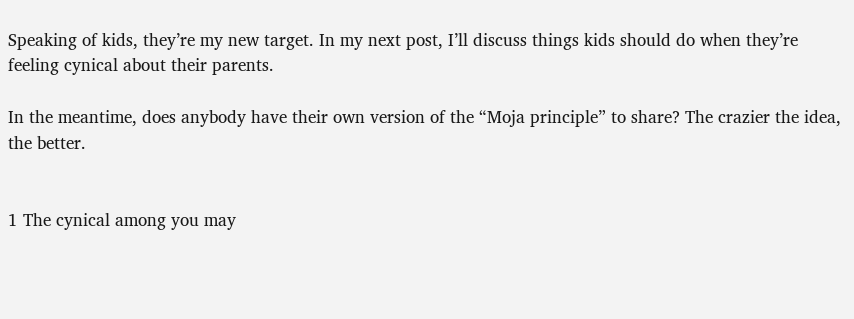Speaking of kids, they’re my new target. In my next post, I’ll discuss things kids should do when they’re feeling cynical about their parents.

In the meantime, does anybody have their own version of the “Moja principle” to share? The crazier the idea, the better.


1 The cynical among you may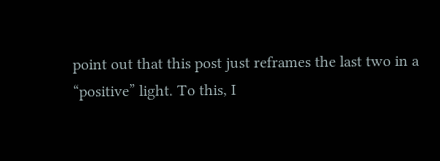point out that this post just reframes the last two in a “positive” light. To this, I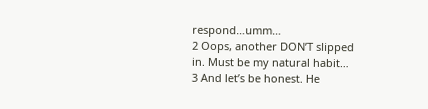respond…umm…
2 Oops, another DON’T slipped in. Must be my natural habit…
3 And let’s be honest. He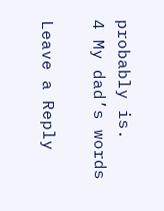probably is.
4 My dad’s words

Leave a Reply